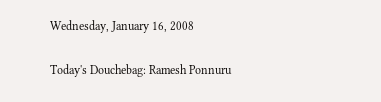Wednesday, January 16, 2008

Today's Douchebag: Ramesh Ponnuru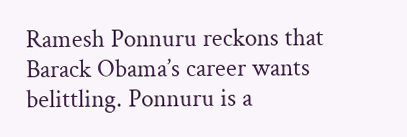Ramesh Ponnuru reckons that Barack Obama’s career wants belittling. Ponnuru is a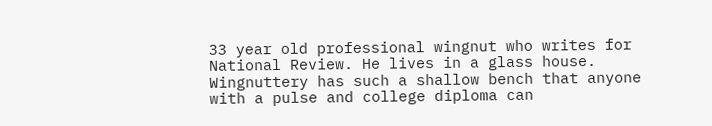33 year old professional wingnut who writes for National Review. He lives in a glass house. Wingnuttery has such a shallow bench that anyone with a pulse and college diploma can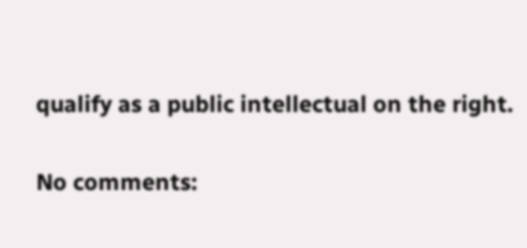qualify as a public intellectual on the right.

No comments: